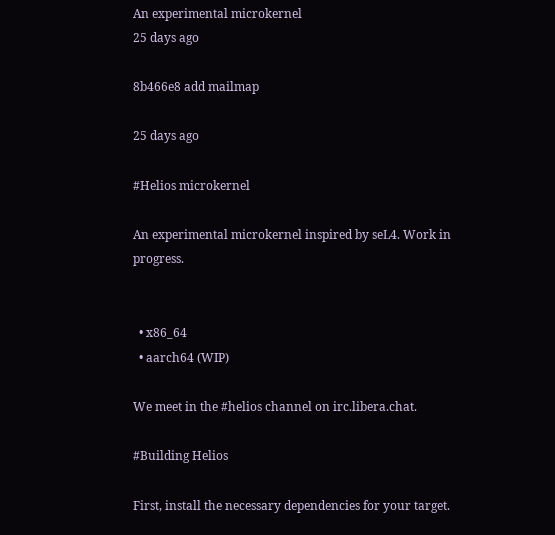An experimental microkernel
25 days ago

8b466e8 add mailmap

25 days ago

#Helios microkernel

An experimental microkernel inspired by seL4. Work in progress.


  • x86_64
  • aarch64 (WIP)

We meet in the #helios channel on irc.libera.chat.

#Building Helios

First, install the necessary dependencies for your target.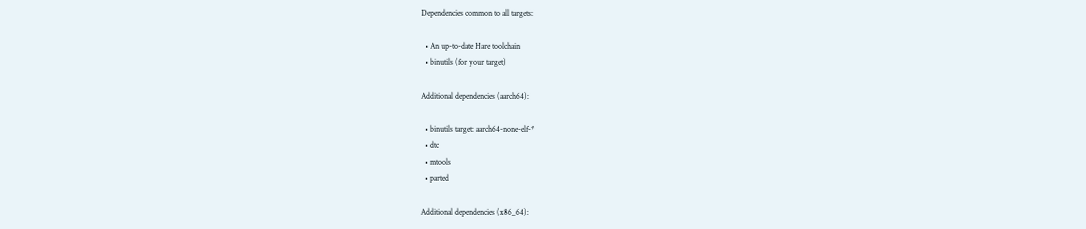Dependencies common to all targets:

  • An up-to-date Hare toolchain
  • binutils (for your target)

Additional dependencies (aarch64):

  • binutils target: aarch64-none-elf-*
  • dtc
  • mtools
  • parted

Additional dependencies (x86_64):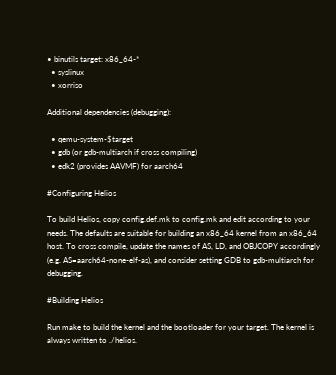• binutils target: x86_64-*
  • syslinux
  • xorriso

Additional dependencies (debugging):

  • qemu-system-$target
  • gdb (or gdb-multiarch if cross compiling)
  • edk2 (provides AAVMF) for aarch64

#Configuring Helios

To build Helios, copy config.def.mk to config.mk and edit according to your needs. The defaults are suitable for building an x86_64 kernel from an x86_64 host. To cross compile, update the names of AS, LD, and OBJCOPY accordingly (e.g. AS=aarch64-none-elf-as), and consider setting GDB to gdb-multiarch for debugging.

#Building Helios

Run make to build the kernel and the bootloader for your target. The kernel is always written to ./helios.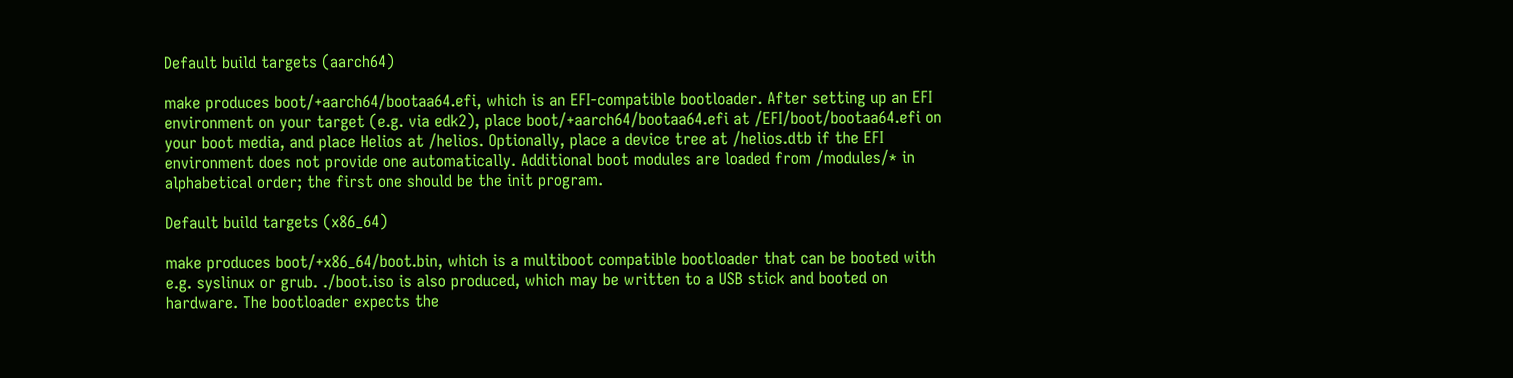Default build targets (aarch64)

make produces boot/+aarch64/bootaa64.efi, which is an EFI-compatible bootloader. After setting up an EFI environment on your target (e.g. via edk2), place boot/+aarch64/bootaa64.efi at /EFI/boot/bootaa64.efi on your boot media, and place Helios at /helios. Optionally, place a device tree at /helios.dtb if the EFI environment does not provide one automatically. Additional boot modules are loaded from /modules/* in alphabetical order; the first one should be the init program.

Default build targets (x86_64)

make produces boot/+x86_64/boot.bin, which is a multiboot compatible bootloader that can be booted with e.g. syslinux or grub. ./boot.iso is also produced, which may be written to a USB stick and booted on hardware. The bootloader expects the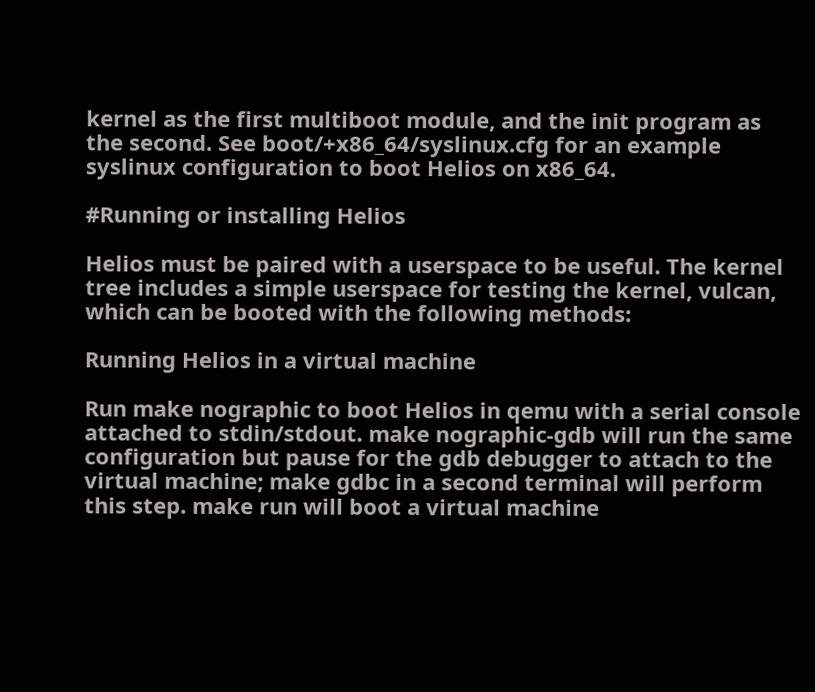kernel as the first multiboot module, and the init program as the second. See boot/+x86_64/syslinux.cfg for an example syslinux configuration to boot Helios on x86_64.

#Running or installing Helios

Helios must be paired with a userspace to be useful. The kernel tree includes a simple userspace for testing the kernel, vulcan, which can be booted with the following methods:

Running Helios in a virtual machine

Run make nographic to boot Helios in qemu with a serial console attached to stdin/stdout. make nographic-gdb will run the same configuration but pause for the gdb debugger to attach to the virtual machine; make gdbc in a second terminal will perform this step. make run will boot a virtual machine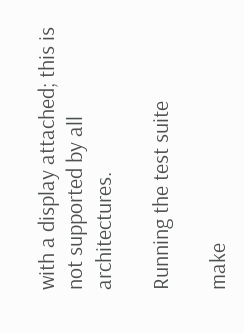with a display attached; this is not supported by all architectures.

Running the test suite

make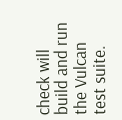check will build and run the Vulcan test suite.